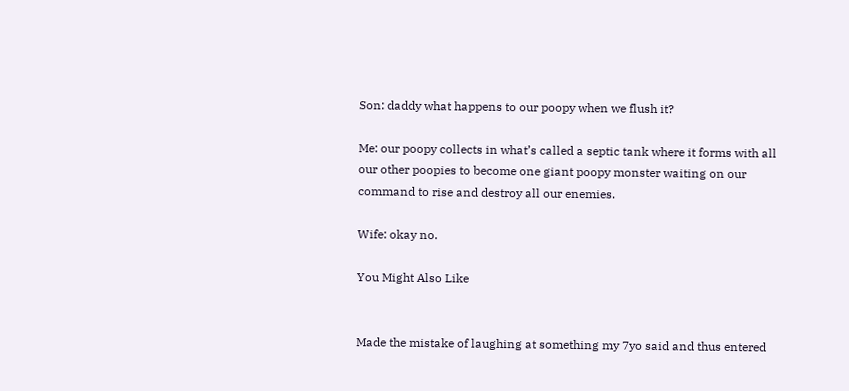Son: daddy what happens to our poopy when we flush it?

Me: our poopy collects in what’s called a septic tank where it forms with all our other poopies to become one giant poopy monster waiting on our command to rise and destroy all our enemies.

Wife: okay no.

You Might Also Like


Made the mistake of laughing at something my 7yo said and thus entered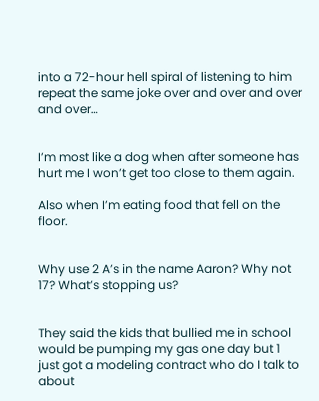into a 72-hour hell spiral of listening to him repeat the same joke over and over and over and over…


I’m most like a dog when after someone has hurt me I won’t get too close to them again.

Also when I’m eating food that fell on the floor.


Why use 2 A’s in the name Aaron? Why not 17? What’s stopping us?


They said the kids that bullied me in school would be pumping my gas one day but 1 just got a modeling contract who do I talk to about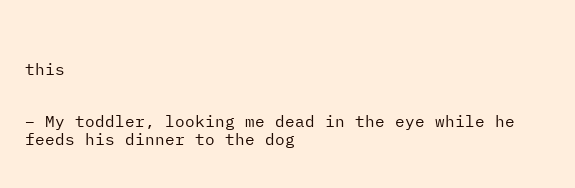this


– My toddler, looking me dead in the eye while he feeds his dinner to the dog